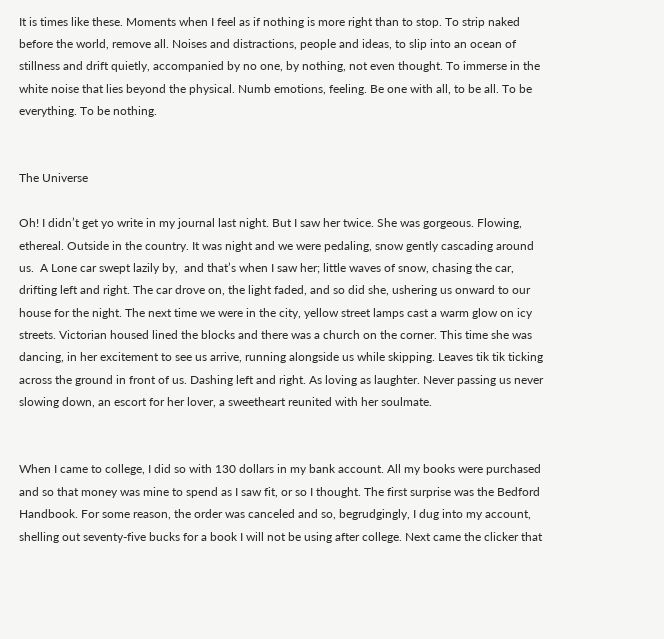It is times like these. Moments when I feel as if nothing is more right than to stop. To strip naked before the world, remove all. Noises and distractions, people and ideas, to slip into an ocean of stillness and drift quietly, accompanied by no one, by nothing, not even thought. To immerse in the white noise that lies beyond the physical. Numb emotions, feeling. Be one with all, to be all. To be everything. To be nothing.


The Universe

Oh! I didn’t get yo write in my journal last night. But I saw her twice. She was gorgeous. Flowing, ethereal. Outside in the country. It was night and we were pedaling, snow gently cascading around us.  A Lone car swept lazily by,  and that’s when I saw her; little waves of snow, chasing the car, drifting left and right. The car drove on, the light faded, and so did she, ushering us onward to our house for the night. The next time we were in the city, yellow street lamps cast a warm glow on icy streets. Victorian housed lined the blocks and there was a church on the corner. This time she was dancing, in her excitement to see us arrive, running alongside us while skipping. Leaves tik tik ticking across the ground in front of us. Dashing left and right. As loving as laughter. Never passing us never slowing down, an escort for her lover, a sweetheart reunited with her soulmate.


When I came to college, I did so with 130 dollars in my bank account. All my books were purchased and so that money was mine to spend as I saw fit, or so I thought. The first surprise was the Bedford Handbook. For some reason, the order was canceled and so, begrudgingly, I dug into my account, shelling out seventy-five bucks for a book I will not be using after college. Next came the clicker that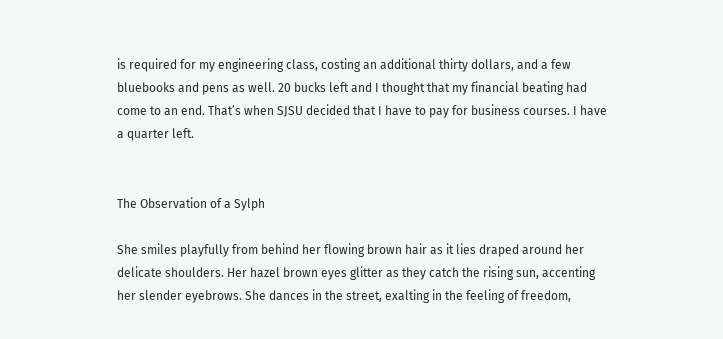is required for my engineering class, costing an additional thirty dollars, and a few bluebooks and pens as well. 20 bucks left and I thought that my financial beating had come to an end. That’s when SJSU decided that I have to pay for business courses. I have a quarter left.


The Observation of a Sylph

She smiles playfully from behind her flowing brown hair as it lies draped around her delicate shoulders. Her hazel brown eyes glitter as they catch the rising sun, accenting her slender eyebrows. She dances in the street, exalting in the feeling of freedom,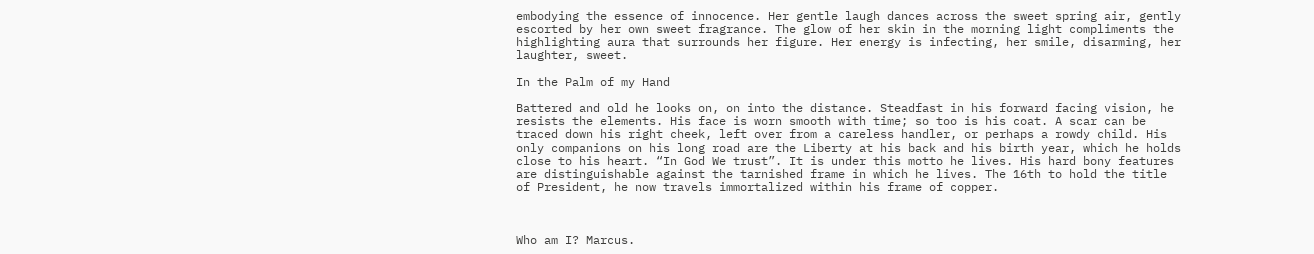embodying the essence of innocence. Her gentle laugh dances across the sweet spring air, gently escorted by her own sweet fragrance. The glow of her skin in the morning light compliments the highlighting aura that surrounds her figure. Her energy is infecting, her smile, disarming, her laughter, sweet.

In the Palm of my Hand

Battered and old he looks on, on into the distance. Steadfast in his forward facing vision, he resists the elements. His face is worn smooth with time; so too is his coat. A scar can be traced down his right cheek, left over from a careless handler, or perhaps a rowdy child. His only companions on his long road are the Liberty at his back and his birth year, which he holds close to his heart. “In God We trust”. It is under this motto he lives. His hard bony features are distinguishable against the tarnished frame in which he lives. The 16th to hold the title of President, he now travels immortalized within his frame of copper.



Who am I? Marcus.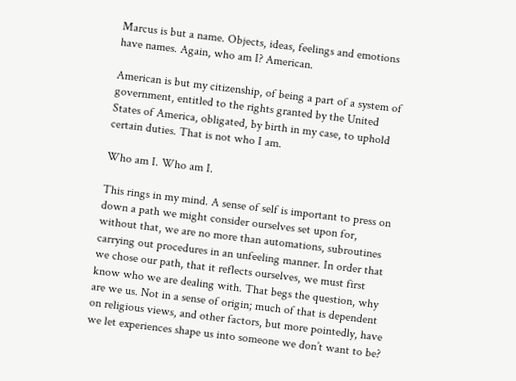Marcus is but a name. Objects, ideas, feelings and emotions have names. Again, who am I? American.

American is but my citizenship, of being a part of a system of government, entitled to the rights granted by the United States of America, obligated, by birth in my case, to uphold certain duties. That is not who I am.

Who am I. Who am I.

This rings in my mind. A sense of self is important to press on down a path we might consider ourselves set upon for, without that, we are no more than automations, subroutines carrying out procedures in an unfeeling manner. In order that we chose our path, that it reflects ourselves, we must first know who we are dealing with. That begs the question, why are we us. Not in a sense of origin; much of that is dependent on religious views, and other factors, but more pointedly, have we let experiences shape us into someone we don’t want to be?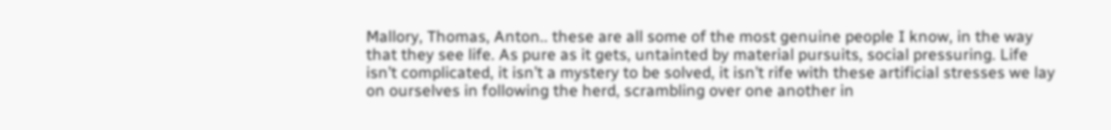Mallory, Thomas, Anton.. these are all some of the most genuine people I know, in the way that they see life. As pure as it gets, untainted by material pursuits, social pressuring. Life isn’t complicated, it isn’t a mystery to be solved, it isn’t rife with these artificial stresses we lay on ourselves in following the herd, scrambling over one another in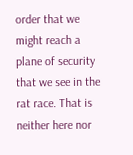order that we might reach a plane of security that we see in the rat race. That is neither here nor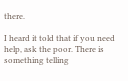there.

I heard it told that if you need help, ask the poor. There is something telling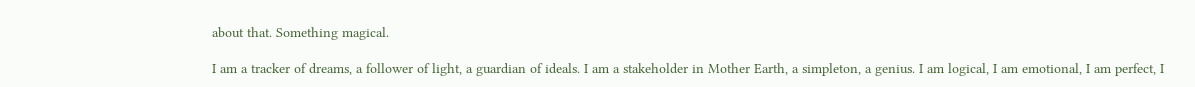about that. Something magical.

I am a tracker of dreams, a follower of light, a guardian of ideals. I am a stakeholder in Mother Earth, a simpleton, a genius. I am logical, I am emotional, I am perfect, I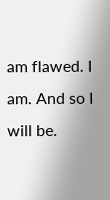am flawed. I am. And so I will be.